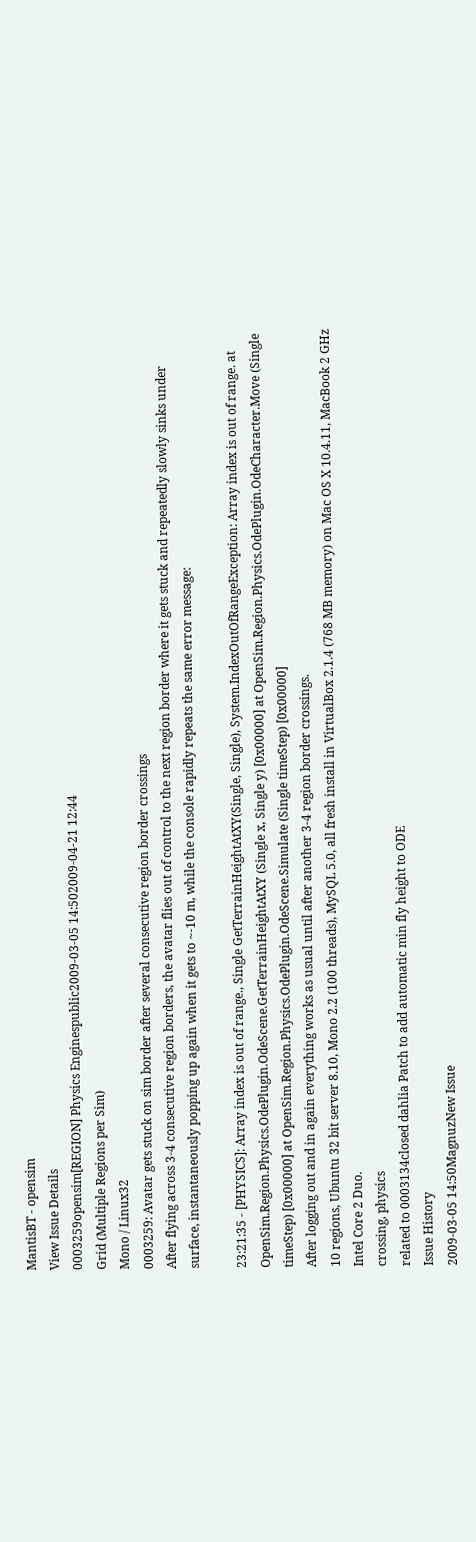MantisBT - opensim
View Issue Details
0003259opensim[REGION] Physics Enginespublic2009-03-05 14:502009-04-21 12:44
Grid (Multiple Regions per Sim)
Mono / Linux32
0003259: Avatar gets stuck on sim border after several consecutive region border crossings
After flying across 3-4 consecutive region borders, the avatar flies out of control to the next region border where it gets stuck and repeatedly slowly sinks under surface, instantaneously popping up again when it gets to ~-10 m, while the console rapidly repeats the same error message:

23:21:35 - [PHYSICS]: Array index is out of range., Single GetTerrainHeightAtXY(Single, Single), System.IndexOutOfRangeException: Array index is out of range. at OpenSim.Region.Physics.OdePlugin.OdeScene.GetTerrainHeightAtXY (Single x, Single y) [0x00000] at OpenSim.Region.Physics.OdePlugin.OdeCharacter.Move (Single timeStep) [0x00000] at OpenSim.Region.Physics.OdePlugin.OdeScene.Simulate (Single timeStep) [0x00000]
After logging out and in again everything works as usual until after another 3-4 region border crossings.
10 regions, Ubuntu 32 bit server 8.10, Mono 2.2 (100 threads), MySQL 5.0, all fresh install in VirtualBox 2.1.4 (768 MB memory) on Mac OS X 10.4.11, MacBook 2 GHz Intel Core 2 Duo.
crossing, physics
related to 0003134closed dahlia Patch to add automatic min fly height to ODE
Issue History
2009-03-05 14:50MagnuzNew Issue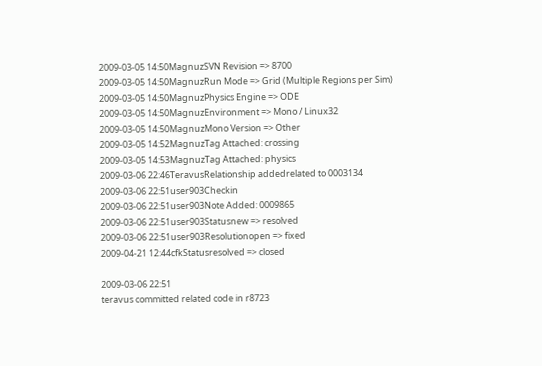2009-03-05 14:50MagnuzSVN Revision => 8700
2009-03-05 14:50MagnuzRun Mode => Grid (Multiple Regions per Sim)
2009-03-05 14:50MagnuzPhysics Engine => ODE
2009-03-05 14:50MagnuzEnvironment => Mono / Linux32
2009-03-05 14:50MagnuzMono Version => Other
2009-03-05 14:52MagnuzTag Attached: crossing
2009-03-05 14:53MagnuzTag Attached: physics
2009-03-06 22:46TeravusRelationship addedrelated to 0003134
2009-03-06 22:51user903Checkin
2009-03-06 22:51user903Note Added: 0009865
2009-03-06 22:51user903Statusnew => resolved
2009-03-06 22:51user903Resolutionopen => fixed
2009-04-21 12:44cfkStatusresolved => closed

2009-03-06 22:51
teravus committed related code in r8723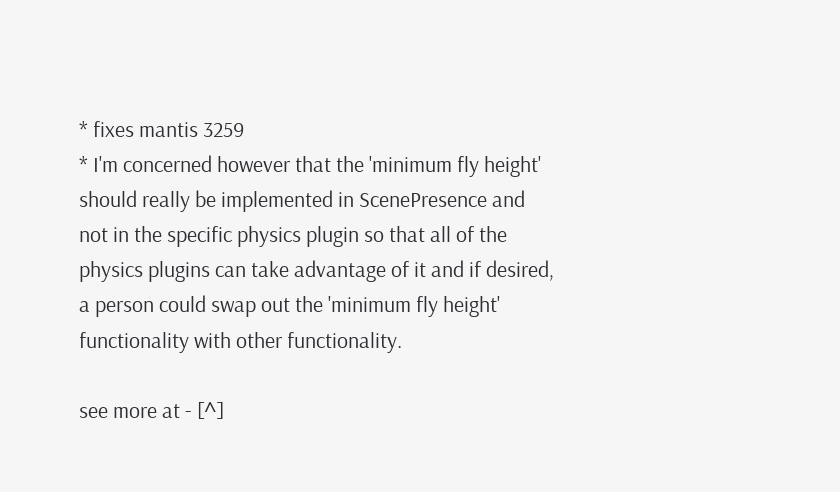* fixes mantis 3259
* I'm concerned however that the 'minimum fly height' should really be implemented in ScenePresence and not in the specific physics plugin so that all of the physics plugins can take advantage of it and if desired, a person could swap out the 'minimum fly height' functionality with other functionality.

see more at - [^]